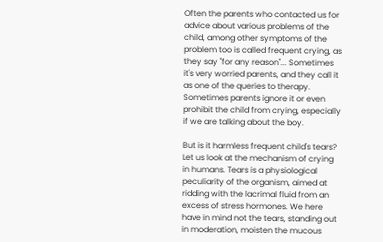Often the parents who contacted us for advice about various problems of the child, among other symptoms of the problem too is called frequent crying, as they say "for any reason"... Sometimes it's very worried parents, and they call it as one of the queries to therapy. Sometimes parents ignore it or even prohibit the child from crying, especially if we are talking about the boy.

But is it harmless frequent child's tears? Let us look at the mechanism of crying in humans. Tears is a physiological peculiarity of the organism, aimed at ridding with the lacrimal fluid from an excess of stress hormones. We here have in mind not the tears, standing out in moderation, moisten the mucous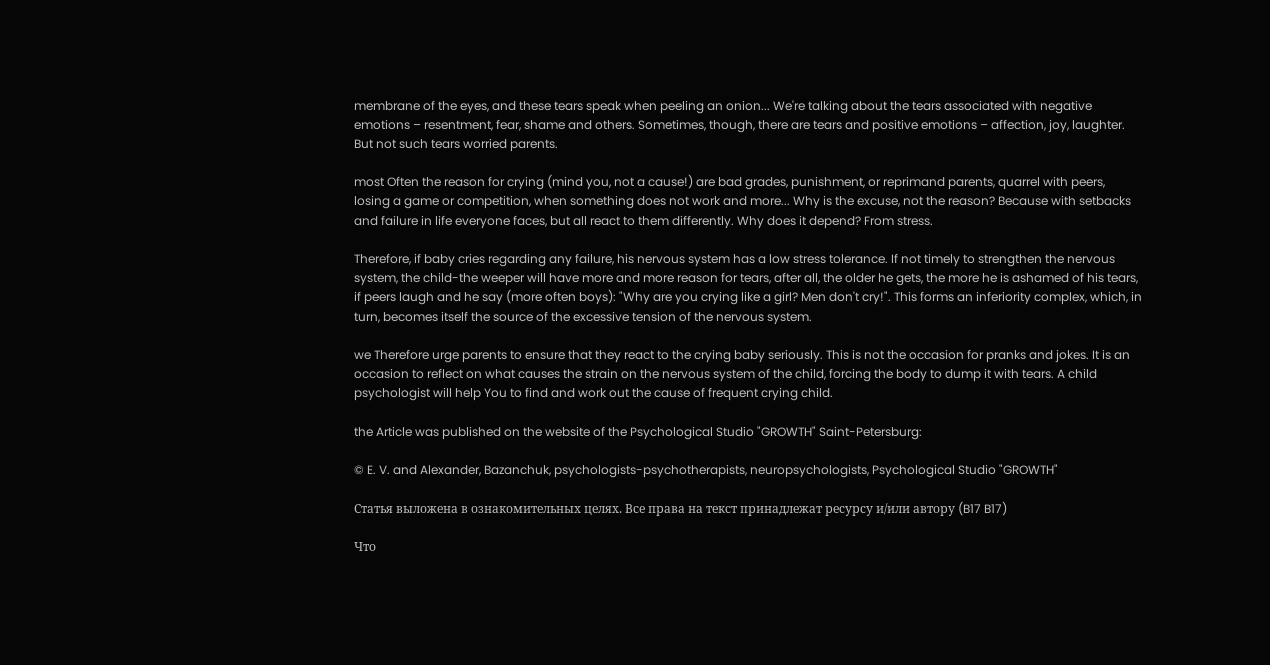membrane of the eyes, and these tears speak when peeling an onion... We're talking about the tears associated with negative emotions – resentment, fear, shame and others. Sometimes, though, there are tears and positive emotions – affection, joy, laughter. But not such tears worried parents.

most Often the reason for crying (mind you, not a cause!) are bad grades, punishment, or reprimand parents, quarrel with peers, losing a game or competition, when something does not work and more... Why is the excuse, not the reason? Because with setbacks and failure in life everyone faces, but all react to them differently. Why does it depend? From stress.

Therefore, if baby cries regarding any failure, his nervous system has a low stress tolerance. If not timely to strengthen the nervous system, the child-the weeper will have more and more reason for tears, after all, the older he gets, the more he is ashamed of his tears, if peers laugh and he say (more often boys): "Why are you crying like a girl? Men don't cry!". This forms an inferiority complex, which, in turn, becomes itself the source of the excessive tension of the nervous system.

we Therefore urge parents to ensure that they react to the crying baby seriously. This is not the occasion for pranks and jokes. It is an occasion to reflect on what causes the strain on the nervous system of the child, forcing the body to dump it with tears. A child psychologist will help You to find and work out the cause of frequent crying child.

the Article was published on the website of the Psychological Studio "GROWTH" Saint-Petersburg:

© E. V. and Alexander, Bazanchuk, psychologists-psychotherapists, neuropsychologists, Psychological Studio "GROWTH"

Статья выложена в ознакомительных целях. Все права на текст принадлежат ресурсу и/или автору (B17 B17)

Что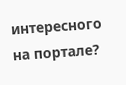интересного на портале?